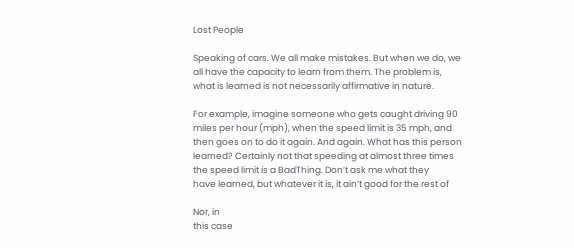Lost People

Speaking of cars. We all make mistakes. But when we do, we
all have the capacity to learn from them. The problem is,
what is learned is not necessarily affirmative in nature.

For example, imagine someone who gets caught driving 90
miles per hour (mph), when the speed limit is 35 mph, and
then goes on to do it again. And again. What has this person
learned? Certainly not that speeding at almost three times
the speed limit is a BadThing. Don’t ask me what they
have learned, but whatever it is, it ain’t good for the rest of

Nor, in
this case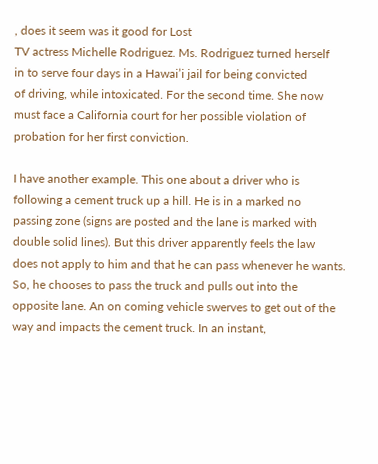, does it seem was it good for Lost
TV actress Michelle Rodriguez. Ms. Rodriguez turned herself
in to serve four days in a Hawai’i jail for being convicted
of driving, while intoxicated. For the second time. She now
must face a California court for her possible violation of
probation for her first conviction.

I have another example. This one about a driver who is
following a cement truck up a hill. He is in a marked no
passing zone (signs are posted and the lane is marked with
double solid lines). But this driver apparently feels the law
does not apply to him and that he can pass whenever he wants.
So, he chooses to pass the truck and pulls out into the
opposite lane. An on coming vehicle swerves to get out of the
way and impacts the cement truck. In an instant,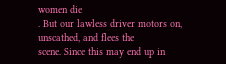women die
. But our lawless driver motors on, unscathed, and flees the
scene. Since this may end up in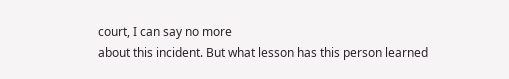court, I can say no more
about this incident. But what lesson has this person learned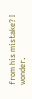from his mistake? I wonder.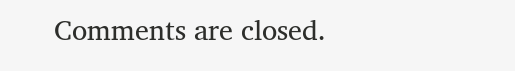Comments are closed.